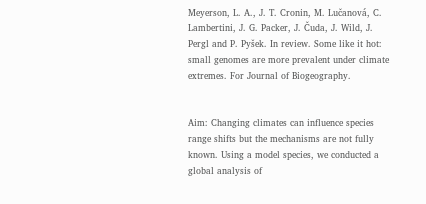Meyerson, L. A., J. T. Cronin, M. Lučanová, C. Lambertini, J. G. Packer, J. Čuda, J. Wild, J. Pergl and P. Pyšek. In review. Some like it hot: small genomes are more prevalent under climate extremes. For Journal of Biogeography.


Aim: Changing climates can influence species range shifts but the mechanisms are not fully known. Using a model species, we conducted a global analysis of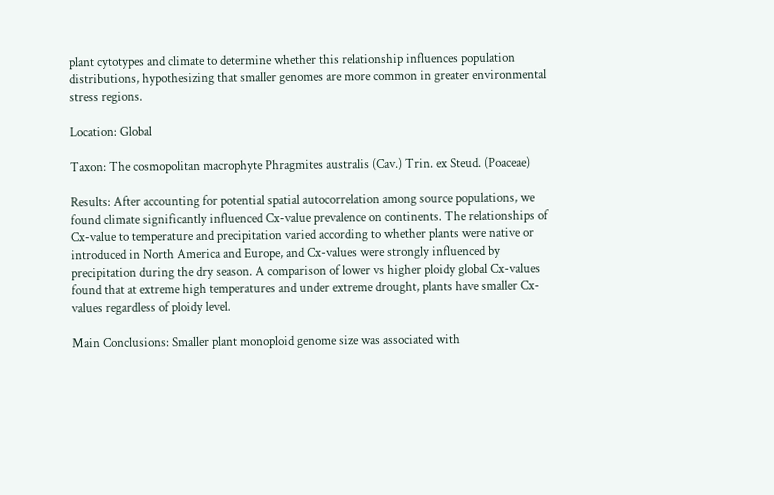plant cytotypes and climate to determine whether this relationship influences population distributions, hypothesizing that smaller genomes are more common in greater environmental stress regions.

Location: Global

Taxon: The cosmopolitan macrophyte Phragmites australis (Cav.) Trin. ex Steud. (Poaceae)

Results: After accounting for potential spatial autocorrelation among source populations, we found climate significantly influenced Cx-value prevalence on continents. The relationships of Cx-value to temperature and precipitation varied according to whether plants were native or introduced in North America and Europe, and Cx-values were strongly influenced by precipitation during the dry season. A comparison of lower vs higher ploidy global Cx-values found that at extreme high temperatures and under extreme drought, plants have smaller Cx-values regardless of ploidy level.

Main Conclusions: Smaller plant monoploid genome size was associated with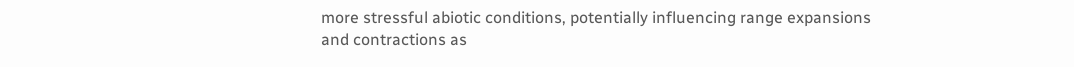more stressful abiotic conditions, potentially influencing range expansions and contractions as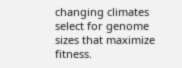changing climates select for genome sizes that maximize fitness.